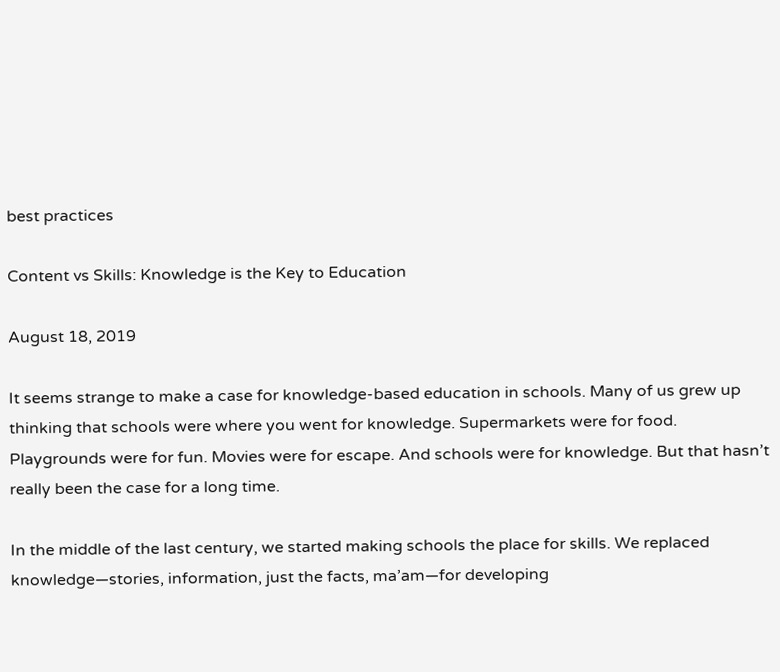best practices

Content vs Skills: Knowledge is the Key to Education

August 18, 2019

It seems strange to make a case for knowledge-based education in schools. Many of us grew up thinking that schools were where you went for knowledge. Supermarkets were for food. Playgrounds were for fun. Movies were for escape. And schools were for knowledge. But that hasn’t really been the case for a long time.

In the middle of the last century, we started making schools the place for skills. We replaced knowledge—stories, information, just the facts, ma’am—for developing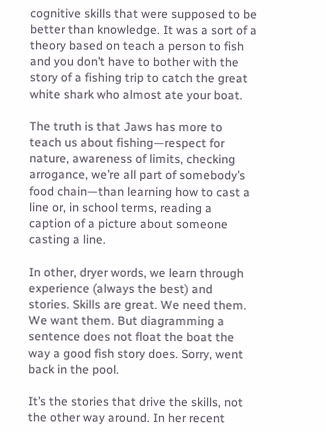cognitive skills that were supposed to be better than knowledge. It was a sort of a theory based on teach a person to fish and you don’t have to bother with the story of a fishing trip to catch the great white shark who almost ate your boat.

The truth is that Jaws has more to teach us about fishing—respect for nature, awareness of limits, checking arrogance, we’re all part of somebody’s food chain—than learning how to cast a line or, in school terms, reading a caption of a picture about someone casting a line.

In other, dryer words, we learn through experience (always the best) and stories. Skills are great. We need them. We want them. But diagramming a sentence does not float the boat the way a good fish story does. Sorry, went back in the pool.

It’s the stories that drive the skills, not the other way around. In her recent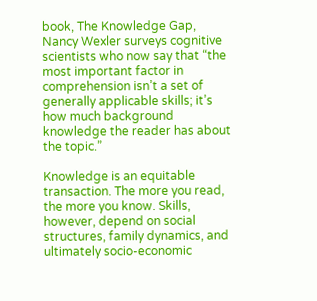book, The Knowledge Gap, Nancy Wexler surveys cognitive scientists who now say that “the most important factor in comprehension isn’t a set of generally applicable skills; it’s how much background knowledge the reader has about the topic.”

Knowledge is an equitable transaction. The more you read, the more you know. Skills, however, depend on social structures, family dynamics, and ultimately socio-economic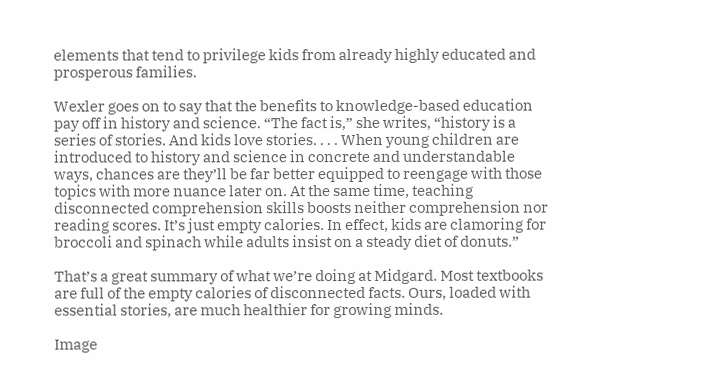elements that tend to privilege kids from already highly educated and prosperous families.

Wexler goes on to say that the benefits to knowledge-based education pay off in history and science. “The fact is,” she writes, “history is a series of stories. And kids love stories. . . . When young children are introduced to history and science in concrete and understandable ways, chances are they’ll be far better equipped to reengage with those topics with more nuance later on. At the same time, teaching disconnected comprehension skills boosts neither comprehension nor reading scores. It’s just empty calories. In effect, kids are clamoring for broccoli and spinach while adults insist on a steady diet of donuts.”

That’s a great summary of what we’re doing at Midgard. Most textbooks are full of the empty calories of disconnected facts. Ours, loaded with essential stories, are much healthier for growing minds.

Image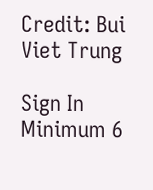Credit: Bui Viet Trung

Sign In
Minimum 6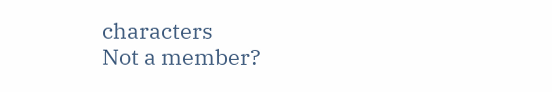characters
Not a member?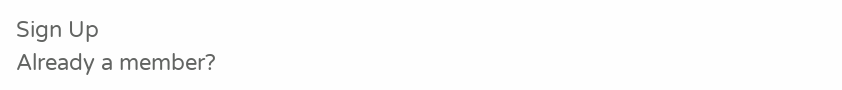Sign Up
Already a member?